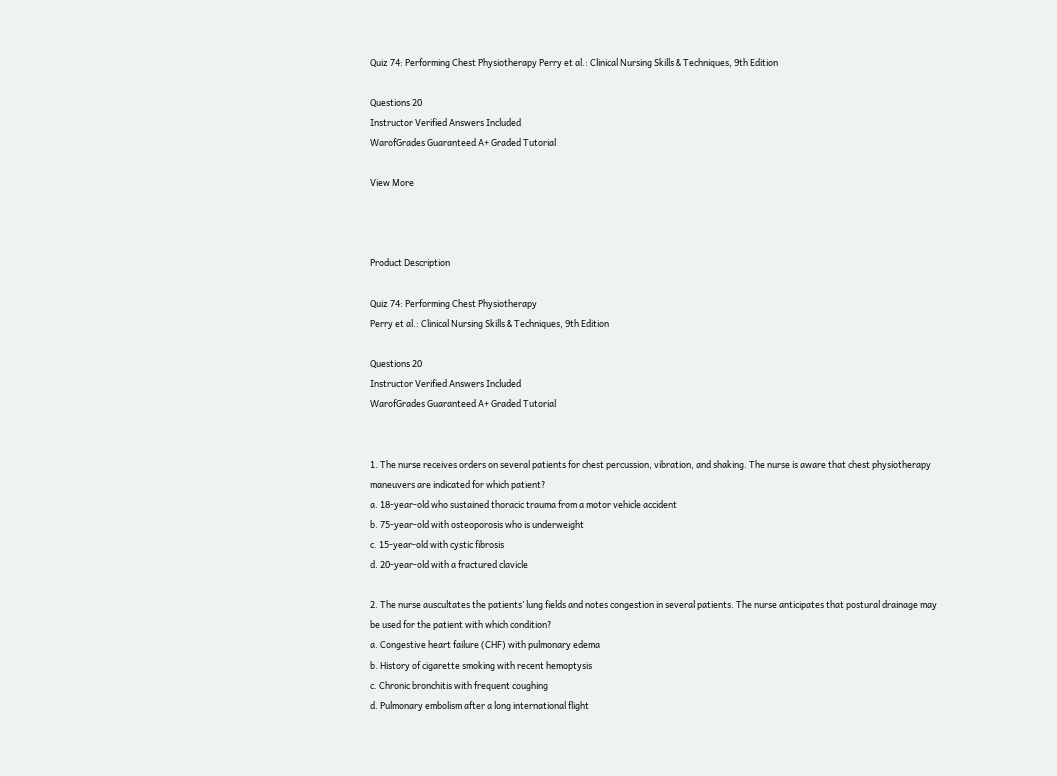Quiz 74: Performing Chest Physiotherapy Perry et al.: Clinical Nursing Skills & Techniques, 9th Edition

Questions 20
Instructor Verified Answers Included
WarofGrades Guaranteed A+ Graded Tutorial

View More



Product Description

Quiz 74: Performing Chest Physiotherapy
Perry et al.: Clinical Nursing Skills & Techniques, 9th Edition

Questions 20
Instructor Verified Answers Included
WarofGrades Guaranteed A+ Graded Tutorial


1. The nurse receives orders on several patients for chest percussion, vibration, and shaking. The nurse is aware that chest physiotherapy maneuvers are indicated for which patient?
a. 18-year-old who sustained thoracic trauma from a motor vehicle accident
b. 75-year-old with osteoporosis who is underweight
c. 15-year-old with cystic fibrosis
d. 20-year-old with a fractured clavicle

2. The nurse auscultates the patients’ lung fields and notes congestion in several patients. The nurse anticipates that postural drainage may be used for the patient with which condition?
a. Congestive heart failure (CHF) with pulmonary edema
b. History of cigarette smoking with recent hemoptysis
c. Chronic bronchitis with frequent coughing
d. Pulmonary embolism after a long international flight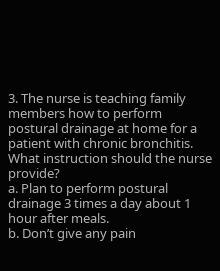3. The nurse is teaching family members how to perform postural drainage at home for a patient with chronic bronchitis. What instruction should the nurse provide?
a. Plan to perform postural drainage 3 times a day about 1 hour after meals.
b. Don’t give any pain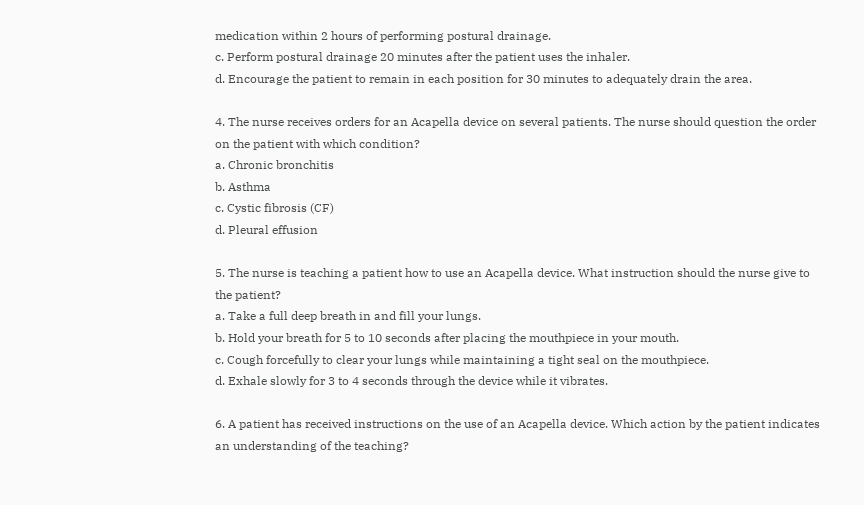medication within 2 hours of performing postural drainage.
c. Perform postural drainage 20 minutes after the patient uses the inhaler.
d. Encourage the patient to remain in each position for 30 minutes to adequately drain the area.

4. The nurse receives orders for an Acapella device on several patients. The nurse should question the order on the patient with which condition?
a. Chronic bronchitis
b. Asthma
c. Cystic fibrosis (CF)
d. Pleural effusion

5. The nurse is teaching a patient how to use an Acapella device. What instruction should the nurse give to the patient?
a. Take a full deep breath in and fill your lungs.
b. Hold your breath for 5 to 10 seconds after placing the mouthpiece in your mouth.
c. Cough forcefully to clear your lungs while maintaining a tight seal on the mouthpiece.
d. Exhale slowly for 3 to 4 seconds through the device while it vibrates.

6. A patient has received instructions on the use of an Acapella device. Which action by the patient indicates an understanding of the teaching?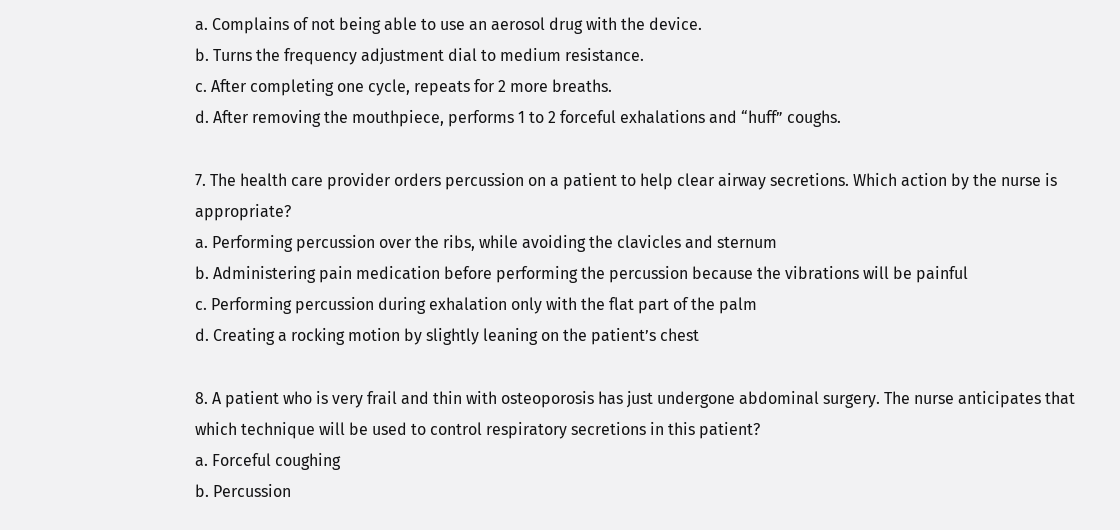a. Complains of not being able to use an aerosol drug with the device.
b. Turns the frequency adjustment dial to medium resistance.
c. After completing one cycle, repeats for 2 more breaths.
d. After removing the mouthpiece, performs 1 to 2 forceful exhalations and “huff” coughs.

7. The health care provider orders percussion on a patient to help clear airway secretions. Which action by the nurse is appropriate?
a. Performing percussion over the ribs, while avoiding the clavicles and sternum
b. Administering pain medication before performing the percussion because the vibrations will be painful
c. Performing percussion during exhalation only with the flat part of the palm
d. Creating a rocking motion by slightly leaning on the patient’s chest

8. A patient who is very frail and thin with osteoporosis has just undergone abdominal surgery. The nurse anticipates that which technique will be used to control respiratory secretions in this patient?
a. Forceful coughing
b. Percussion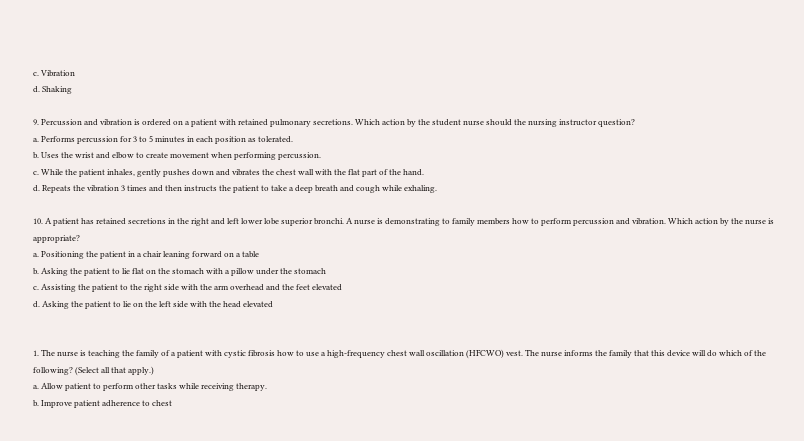c. Vibration
d. Shaking

9. Percussion and vibration is ordered on a patient with retained pulmonary secretions. Which action by the student nurse should the nursing instructor question?
a. Performs percussion for 3 to 5 minutes in each position as tolerated.
b. Uses the wrist and elbow to create movement when performing percussion.
c. While the patient inhales, gently pushes down and vibrates the chest wall with the flat part of the hand.
d. Repeats the vibration 3 times and then instructs the patient to take a deep breath and cough while exhaling.

10. A patient has retained secretions in the right and left lower lobe superior bronchi. A nurse is demonstrating to family members how to perform percussion and vibration. Which action by the nurse is appropriate?
a. Positioning the patient in a chair leaning forward on a table
b. Asking the patient to lie flat on the stomach with a pillow under the stomach
c. Assisting the patient to the right side with the arm overhead and the feet elevated
d. Asking the patient to lie on the left side with the head elevated


1. The nurse is teaching the family of a patient with cystic fibrosis how to use a high-frequency chest wall oscillation (HFCWO) vest. The nurse informs the family that this device will do which of the following? (Select all that apply.)
a. Allow patient to perform other tasks while receiving therapy.
b. Improve patient adherence to chest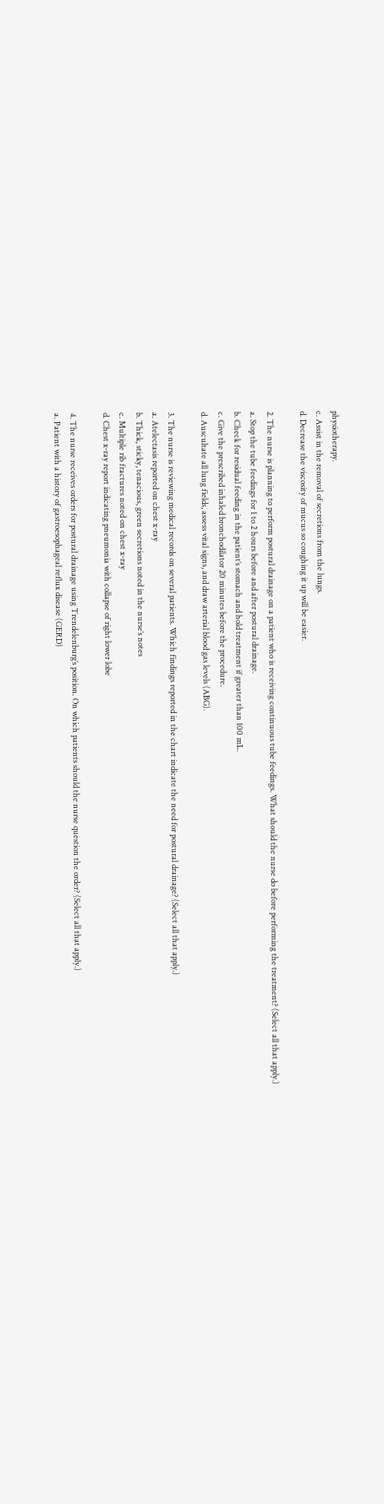physiotherapy.
c. Assist in the removal of secretions from the lungs.
d. Decrease the viscosity of mucus so coughing it up will be easier.

2. The nurse is planning to perform postural drainage on a patient who is receiving continuous tube feedings. What should the nurse do before performing the treatment? (Select all that apply.)
a. Stop the tube feedings for 1 to 2 hours before and after postural drainage.
b. Check for residual feeding in the patient’s stomach and hold treatment if greater than 100 mL.
c. Give the prescribed inhaled bronchodilator 20 minutes before the procedure.
d. Auscultate all lung fields, assess vital signs, and draw arterial blood gas levels (ABG).

3. The nurse is reviewing medical records on several patients. Which findings reported in the chart indicate the need for postural drainage? (Select all that apply.)
a. Atelectasis reported on chest x-ray
b. Thick, sticky, tenacious, green secretions noted in the nurse’s notes
c. Multiple rib fractures noted on chest x-ray
d. Chest x-ray report indicating pneumonia with collapse of right lower lobe

4. The nurse receives orders for postural drainage using Trendelenburg’s position. On which patients should the nurse question the order? (Select all that apply.)
a. Patient with a history of gastroesophageal reflux disease (GERD)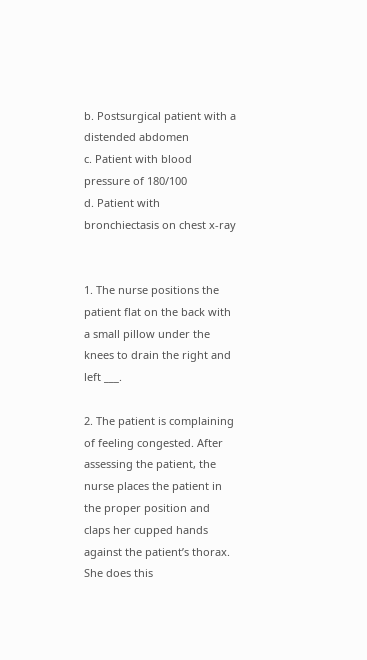b. Postsurgical patient with a distended abdomen
c. Patient with blood pressure of 180/100
d. Patient with bronchiectasis on chest x-ray


1. The nurse positions the patient flat on the back with a small pillow under the knees to drain the right and left ___.

2. The patient is complaining of feeling congested. After assessing the patient, the nurse places the patient in the proper position and claps her cupped hands against the patient’s thorax. She does this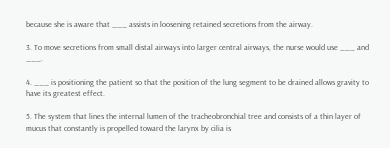because she is aware that ___ assists in loosening retained secretions from the airway.

3. To move secretions from small distal airways into larger central airways, the nurse would use ___ and ___.

4. ___ is positioning the patient so that the position of the lung segment to be drained allows gravity to have its greatest effect.

5. The system that lines the internal lumen of the tracheobronchial tree and consists of a thin layer of mucus that constantly is propelled toward the larynx by cilia is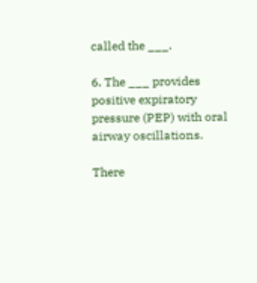called the ___.

6. The ___ provides positive expiratory pressure (PEP) with oral airway oscillations.

There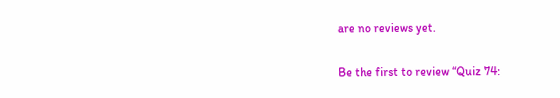are no reviews yet.

Be the first to review “Quiz 74: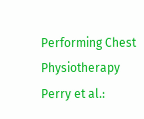Performing Chest Physiotherapy Perry et al.: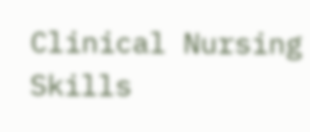Clinical Nursing Skills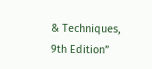& Techniques, 9th Edition”